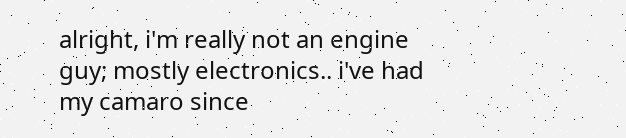alright, i'm really not an engine guy; mostly electronics.. i've had my camaro since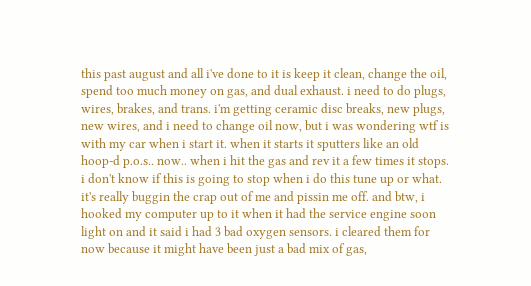this past august and all i've done to it is keep it clean, change the oil, spend too much money on gas, and dual exhaust. i need to do plugs, wires, brakes, and trans. i'm getting ceramic disc breaks, new plugs, new wires, and i need to change oil now, but i was wondering wtf is with my car when i start it. when it starts it sputters like an old hoop-d p.o.s.. now.. when i hit the gas and rev it a few times it stops. i don't know if this is going to stop when i do this tune up or what. it's really buggin the crap out of me and pissin me off. and btw, i hooked my computer up to it when it had the service engine soon light on and it said i had 3 bad oxygen sensors. i cleared them for now because it might have been just a bad mix of gas,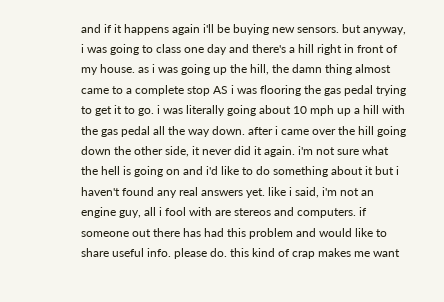and if it happens again i'll be buying new sensors. but anyway, i was going to class one day and there's a hill right in front of my house. as i was going up the hill, the damn thing almost came to a complete stop AS i was flooring the gas pedal trying to get it to go. i was literally going about 10 mph up a hill with the gas pedal all the way down. after i came over the hill going down the other side, it never did it again. i'm not sure what the hell is going on and i'd like to do something about it but i haven't found any real answers yet. like i said, i'm not an engine guy, all i fool with are stereos and computers. if someone out there has had this problem and would like to share useful info. please do. this kind of crap makes me want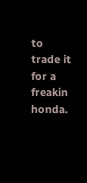to trade it for a freakin honda.